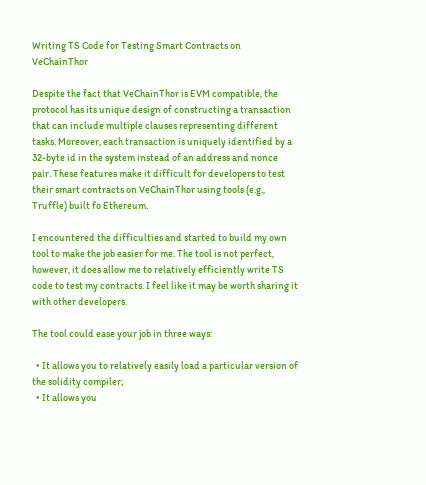Writing TS Code for Testing Smart Contracts on VeChainThor

Despite the fact that VeChainThor is EVM compatible, the protocol has its unique design of constructing a transaction that can include multiple clauses representing different tasks. Moreover, each transaction is uniquely identified by a 32-byte id in the system instead of an address and nonce pair. These features make it difficult for developers to test their smart contracts on VeChainThor using tools (e.g., Truffle) built fo Ethereum.

I encountered the difficulties and started to build my own tool to make the job easier for me. The tool is not perfect, however, it does allow me to relatively efficiently write TS code to test my contracts. I feel like it may be worth sharing it with other developers.

The tool could ease your job in three ways:

  • It allows you to relatively easily load a particular version of the solidity compiler;
  • It allows you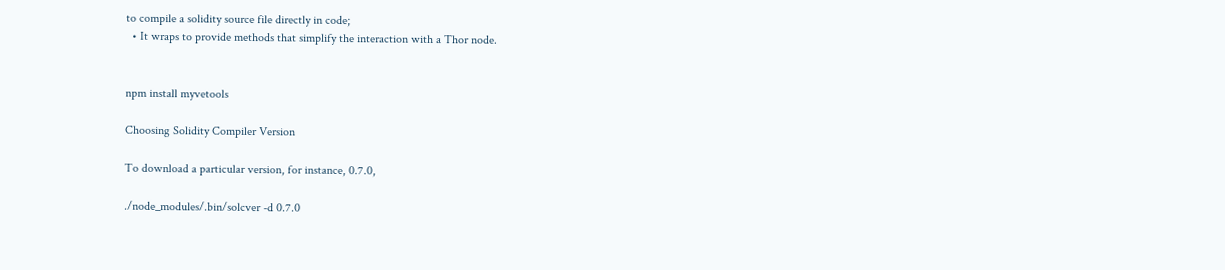to compile a solidity source file directly in code;
  • It wraps to provide methods that simplify the interaction with a Thor node.


npm install myvetools

Choosing Solidity Compiler Version

To download a particular version, for instance, 0.7.0,

./node_modules/.bin/solcver -d 0.7.0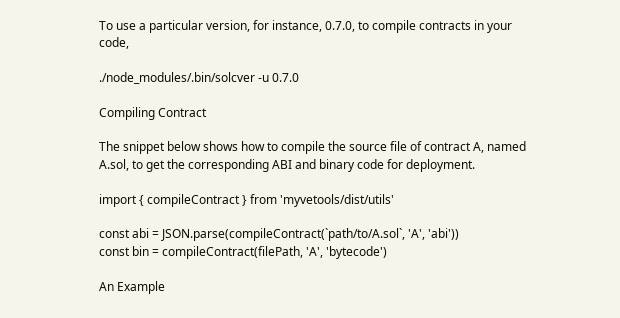To use a particular version, for instance, 0.7.0, to compile contracts in your code,

./node_modules/.bin/solcver -u 0.7.0

Compiling Contract

The snippet below shows how to compile the source file of contract A, named A.sol, to get the corresponding ABI and binary code for deployment.

import { compileContract } from 'myvetools/dist/utils'

const abi = JSON.parse(compileContract(`path/to/A.sol`, 'A', 'abi'))
const bin = compileContract(filePath, 'A', 'bytecode')

An Example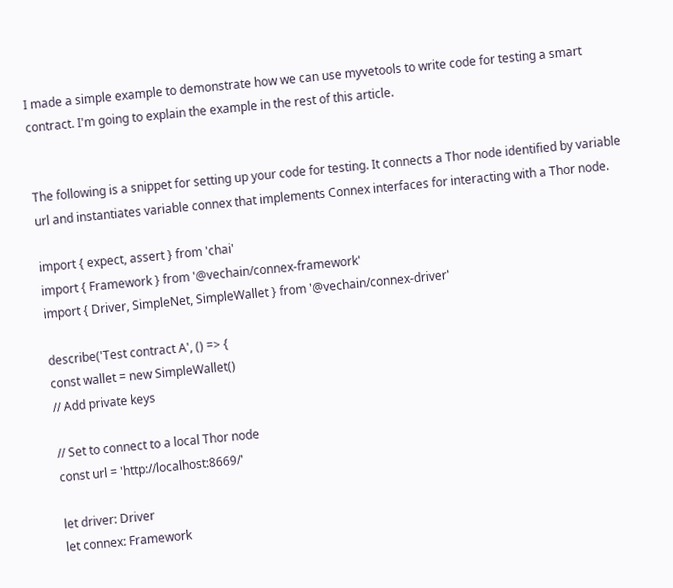I made a simple example to demonstrate how we can use myvetools to write code for testing a smart contract. I'm going to explain the example in the rest of this article.


The following is a snippet for setting up your code for testing. It connects a Thor node identified by variable url and instantiates variable connex that implements Connex interfaces for interacting with a Thor node.

import { expect, assert } from 'chai'
import { Framework } from '@vechain/connex-framework'
import { Driver, SimpleNet, SimpleWallet } from '@vechain/connex-driver'

describe('Test contract A', () => {
const wallet = new SimpleWallet()
// Add private keys

// Set to connect to a local Thor node
const url = 'http://localhost:8669/'

let driver: Driver
let connex: Framework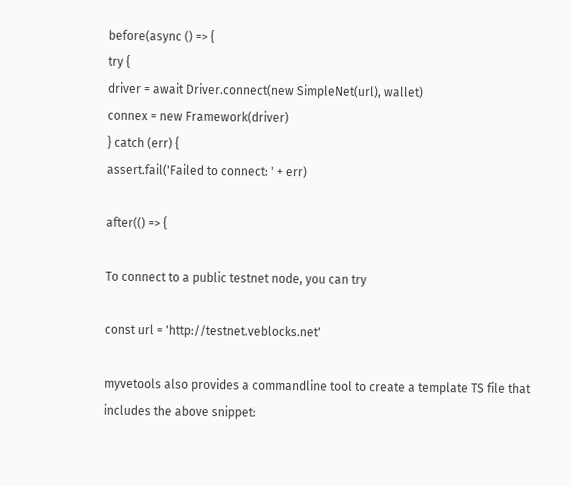before(async () => {
try {
driver = await Driver.connect(new SimpleNet(url), wallet)
connex = new Framework(driver)
} catch (err) {
assert.fail('Failed to connect: ' + err)

after(() => {

To connect to a public testnet node, you can try

const url = 'http://testnet.veblocks.net'

myvetools also provides a commandline tool to create a template TS file that includes the above snippet: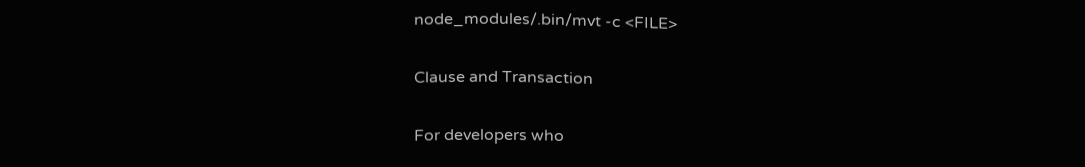node_modules/.bin/mvt -c <FILE>

Clause and Transaction

For developers who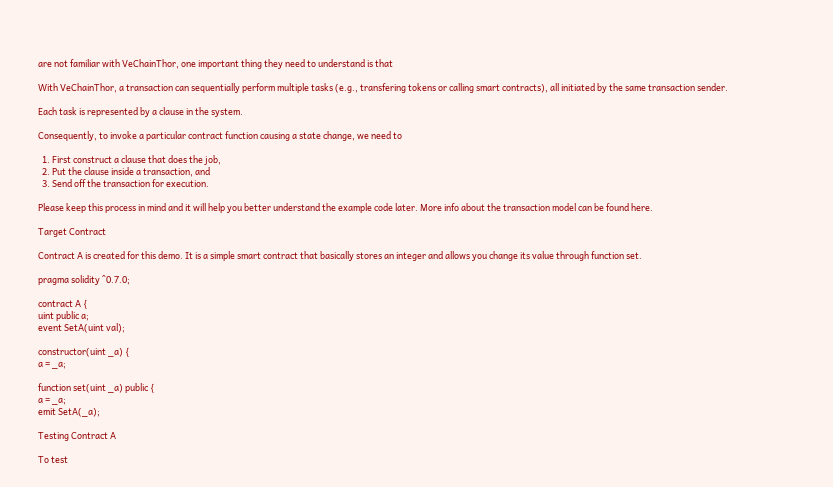are not familiar with VeChainThor, one important thing they need to understand is that

With VeChainThor, a transaction can sequentially perform multiple tasks (e.g., transfering tokens or calling smart contracts), all initiated by the same transaction sender.

Each task is represented by a clause in the system.

Consequently, to invoke a particular contract function causing a state change, we need to

  1. First construct a clause that does the job,
  2. Put the clause inside a transaction, and
  3. Send off the transaction for execution.

Please keep this process in mind and it will help you better understand the example code later. More info about the transaction model can be found here.

Target Contract

Contract A is created for this demo. It is a simple smart contract that basically stores an integer and allows you change its value through function set.

pragma solidity ^0.7.0;

contract A {
uint public a;
event SetA(uint val);

constructor(uint _a) {
a = _a;

function set(uint _a) public {
a = _a;
emit SetA(_a);

Testing Contract A

To test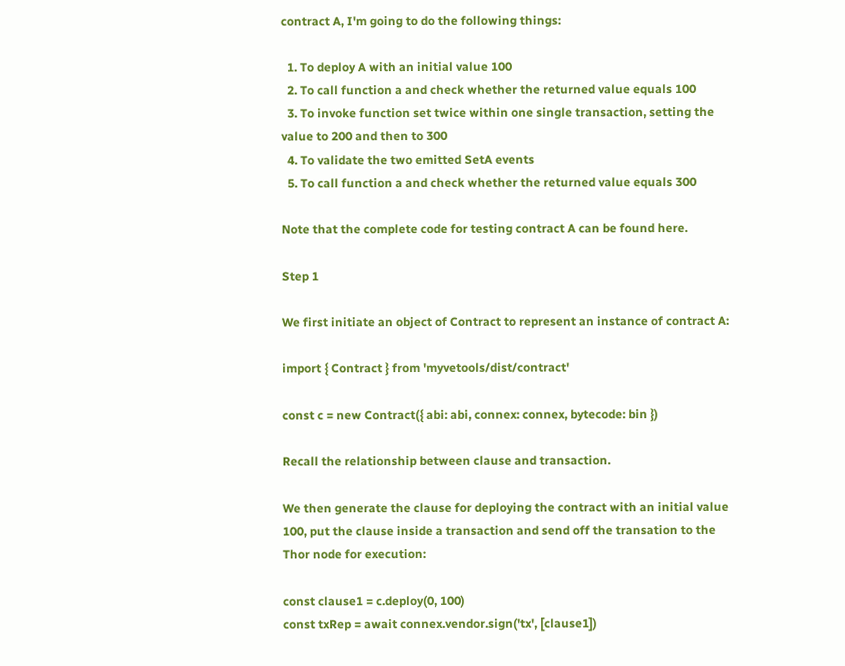contract A, I'm going to do the following things:

  1. To deploy A with an initial value 100
  2. To call function a and check whether the returned value equals 100
  3. To invoke function set twice within one single transaction, setting the value to 200 and then to 300
  4. To validate the two emitted SetA events
  5. To call function a and check whether the returned value equals 300

Note that the complete code for testing contract A can be found here.

Step 1

We first initiate an object of Contract to represent an instance of contract A:

import { Contract } from 'myvetools/dist/contract'

const c = new Contract({ abi: abi, connex: connex, bytecode: bin })

Recall the relationship between clause and transaction.

We then generate the clause for deploying the contract with an initial value 100, put the clause inside a transaction and send off the transation to the Thor node for execution:

const clause1 = c.deploy(0, 100)
const txRep = await connex.vendor.sign('tx', [clause1])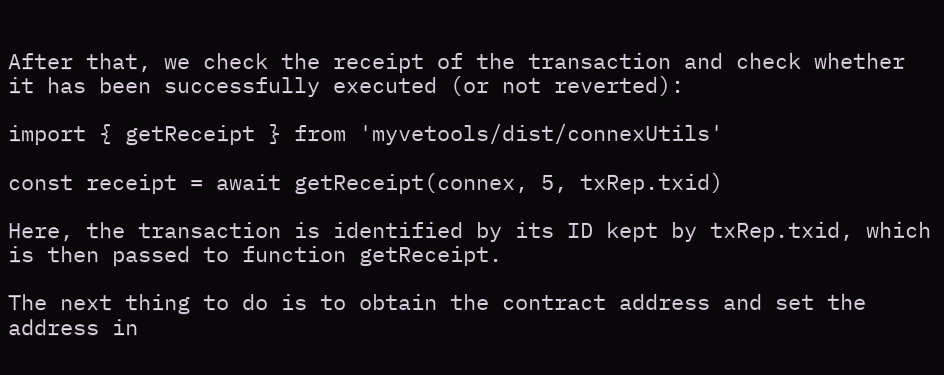After that, we check the receipt of the transaction and check whether it has been successfully executed (or not reverted):

import { getReceipt } from 'myvetools/dist/connexUtils'

const receipt = await getReceipt(connex, 5, txRep.txid)

Here, the transaction is identified by its ID kept by txRep.txid, which is then passed to function getReceipt.

The next thing to do is to obtain the contract address and set the address in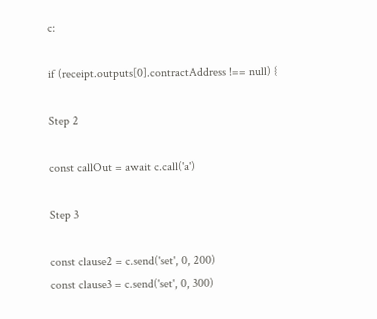c:

if (receipt.outputs[0].contractAddress !== null) {

Step 2

const callOut = await c.call('a')

Step 3

const clause2 = c.send('set', 0, 200)
const clause3 = c.send('set', 0, 300)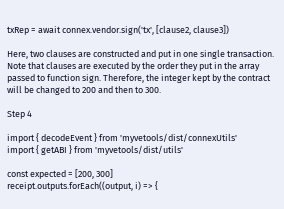txRep = await connex.vendor.sign('tx', [clause2, clause3])

Here, two clauses are constructed and put in one single transaction. Note that clauses are executed by the order they put in the array passed to function sign. Therefore, the integer kept by the contract will be changed to 200 and then to 300.

Step 4

import { decodeEvent } from 'myvetools/dist/connexUtils'
import { getABI } from 'myvetools/dist/utils'

const expected = [200, 300]
receipt.outputs.forEach((output, i) => {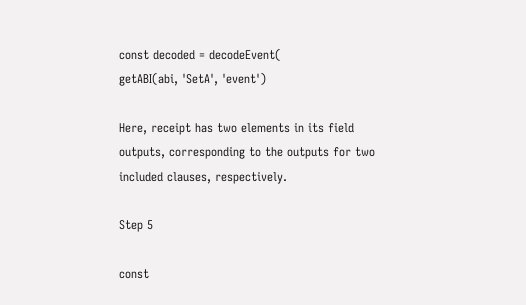const decoded = decodeEvent(
getABI(abi, 'SetA', 'event')

Here, receipt has two elements in its field outputs, corresponding to the outputs for two included clauses, respectively.

Step 5

const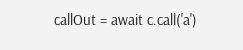callOut = await c.call('a')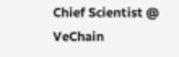Chief Scientist @ VeChain